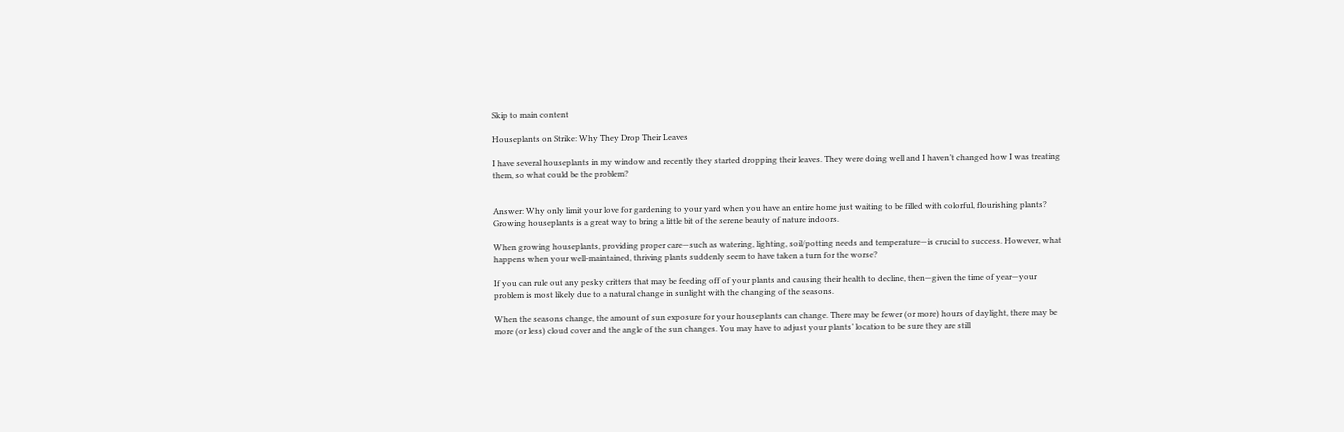Skip to main content

Houseplants on Strike: Why They Drop Their Leaves

I have several houseplants in my window and recently they started dropping their leaves. They were doing well and I haven’t changed how I was treating them, so what could be the problem?


Answer: Why only limit your love for gardening to your yard when you have an entire home just waiting to be filled with colorful, flourishing plants? Growing houseplants is a great way to bring a little bit of the serene beauty of nature indoors.

When growing houseplants, providing proper care—such as watering, lighting, soil/potting needs and temperature—is crucial to success. However, what happens when your well-maintained, thriving plants suddenly seem to have taken a turn for the worse?

If you can rule out any pesky critters that may be feeding off of your plants and causing their health to decline, then—given the time of year—your problem is most likely due to a natural change in sunlight with the changing of the seasons.

When the seasons change, the amount of sun exposure for your houseplants can change. There may be fewer (or more) hours of daylight, there may be more (or less) cloud cover and the angle of the sun changes. You may have to adjust your plants’ location to be sure they are still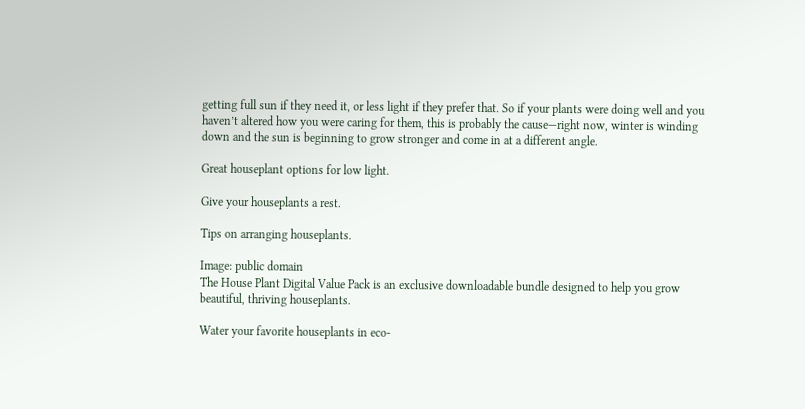getting full sun if they need it, or less light if they prefer that. So if your plants were doing well and you haven’t altered how you were caring for them, this is probably the cause—right now, winter is winding down and the sun is beginning to grow stronger and come in at a different angle.

Great houseplant options for low light.

Give your houseplants a rest.

Tips on arranging houseplants.

Image: public domain
The House Plant Digital Value Pack is an exclusive downloadable bundle designed to help you grow beautiful, thriving houseplants.

Water your favorite houseplants in eco-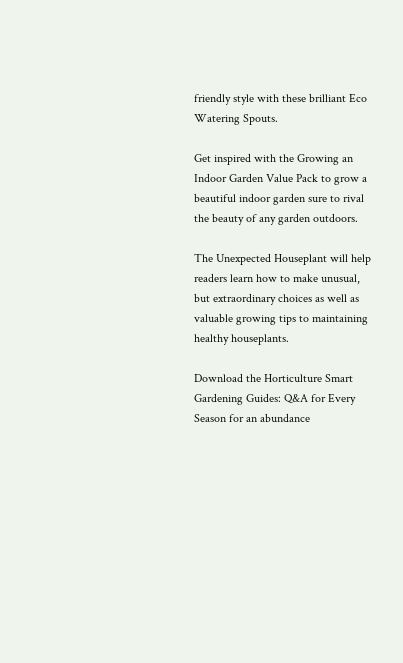friendly style with these brilliant Eco Watering Spouts.

Get inspired with the Growing an Indoor Garden Value Pack to grow a beautiful indoor garden sure to rival the beauty of any garden outdoors.

The Unexpected Houseplant will help readers learn how to make unusual, but extraordinary choices as well as valuable growing tips to maintaining healthy houseplants.

Download the Horticulture Smart Gardening Guides: Q&A for Every Season for an abundance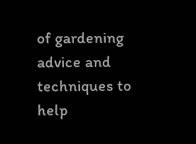of gardening advice and techniques to help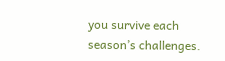you survive each season’s challenges.